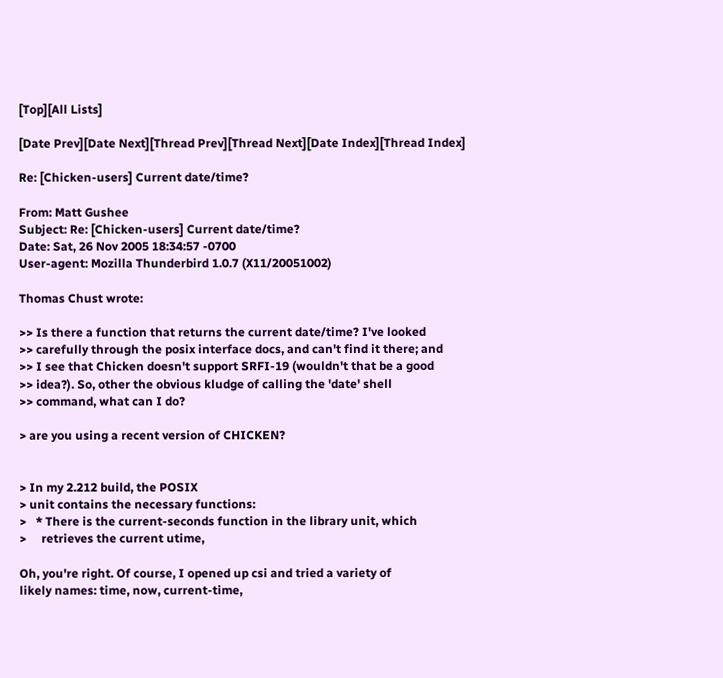[Top][All Lists]

[Date Prev][Date Next][Thread Prev][Thread Next][Date Index][Thread Index]

Re: [Chicken-users] Current date/time?

From: Matt Gushee
Subject: Re: [Chicken-users] Current date/time?
Date: Sat, 26 Nov 2005 18:34:57 -0700
User-agent: Mozilla Thunderbird 1.0.7 (X11/20051002)

Thomas Chust wrote:

>> Is there a function that returns the current date/time? I've looked
>> carefully through the posix interface docs, and can't find it there; and
>> I see that Chicken doesn't support SRFI-19 (wouldn't that be a good
>> idea?). So, other the obvious kludge of calling the 'date' shell
>> command, what can I do?

> are you using a recent version of CHICKEN?


> In my 2.212 build, the POSIX
> unit contains the necessary functions:
>   * There is the current-seconds function in the library unit, which
>     retrieves the current utime,

Oh, you're right. Of course, I opened up csi and tried a variety of
likely names: time, now, current-time,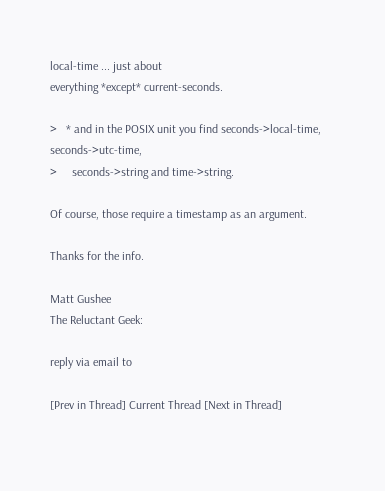local-time ... just about
everything *except* current-seconds.

>   * and in the POSIX unit you find seconds->local-time, seconds->utc-time,
>     seconds->string and time->string.

Of course, those require a timestamp as an argument.

Thanks for the info.

Matt Gushee
The Reluctant Geek:

reply via email to

[Prev in Thread] Current Thread [Next in Thread]